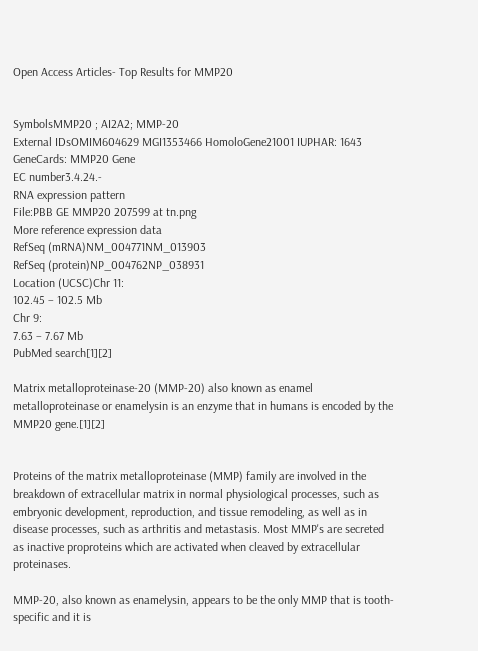Open Access Articles- Top Results for MMP20


SymbolsMMP20 ; AI2A2; MMP-20
External IDsOMIM604629 MGI1353466 HomoloGene21001 IUPHAR: 1643 GeneCards: MMP20 Gene
EC number3.4.24.-
RNA expression pattern
File:PBB GE MMP20 207599 at tn.png
More reference expression data
RefSeq (mRNA)NM_004771NM_013903
RefSeq (protein)NP_004762NP_038931
Location (UCSC)Chr 11:
102.45 – 102.5 Mb
Chr 9:
7.63 – 7.67 Mb
PubMed search[1][2]

Matrix metalloproteinase-20 (MMP-20) also known as enamel metalloproteinase or enamelysin is an enzyme that in humans is encoded by the MMP20 gene.[1][2]


Proteins of the matrix metalloproteinase (MMP) family are involved in the breakdown of extracellular matrix in normal physiological processes, such as embryonic development, reproduction, and tissue remodeling, as well as in disease processes, such as arthritis and metastasis. Most MMP's are secreted as inactive proproteins which are activated when cleaved by extracellular proteinases.

MMP-20, also known as enamelysin, appears to be the only MMP that is tooth-specific and it is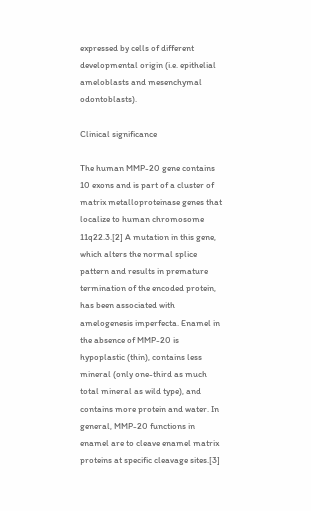expressed by cells of different developmental origin (i.e. epithelial ameloblasts and mesenchymal odontoblasts).

Clinical significance

The human MMP-20 gene contains 10 exons and is part of a cluster of matrix metalloproteinase genes that localize to human chromosome 11q22.3.[2] A mutation in this gene, which alters the normal splice pattern and results in premature termination of the encoded protein, has been associated with amelogenesis imperfecta. Enamel in the absence of MMP-20 is hypoplastic (thin), contains less mineral (only one-third as much total mineral as wild type), and contains more protein and water. In general, MMP-20 functions in enamel are to cleave enamel matrix proteins at specific cleavage sites.[3]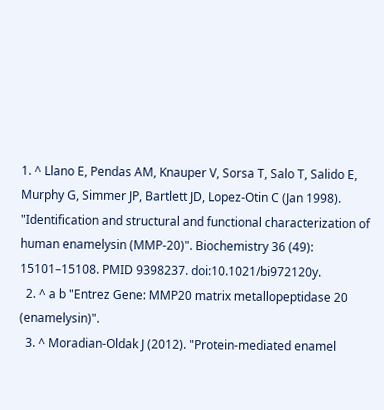1. ^ Llano E, Pendas AM, Knauper V, Sorsa T, Salo T, Salido E, Murphy G, Simmer JP, Bartlett JD, Lopez-Otin C (Jan 1998). "Identification and structural and functional characterization of human enamelysin (MMP-20)". Biochemistry 36 (49): 15101–15108. PMID 9398237. doi:10.1021/bi972120y.
  2. ^ a b "Entrez Gene: MMP20 matrix metallopeptidase 20 (enamelysin)".
  3. ^ Moradian-Oldak J (2012). "Protein-mediated enamel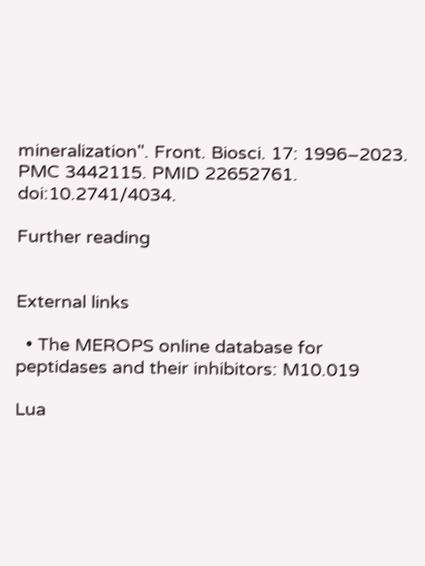mineralization". Front. Biosci. 17: 1996–2023. PMC 3442115. PMID 22652761. doi:10.2741/4034.

Further reading


External links

  • The MEROPS online database for peptidases and their inhibitors: M10.019

Lua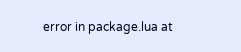error in package.lua at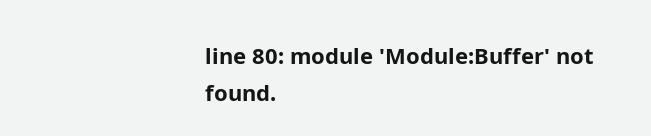line 80: module 'Module:Buffer' not found.